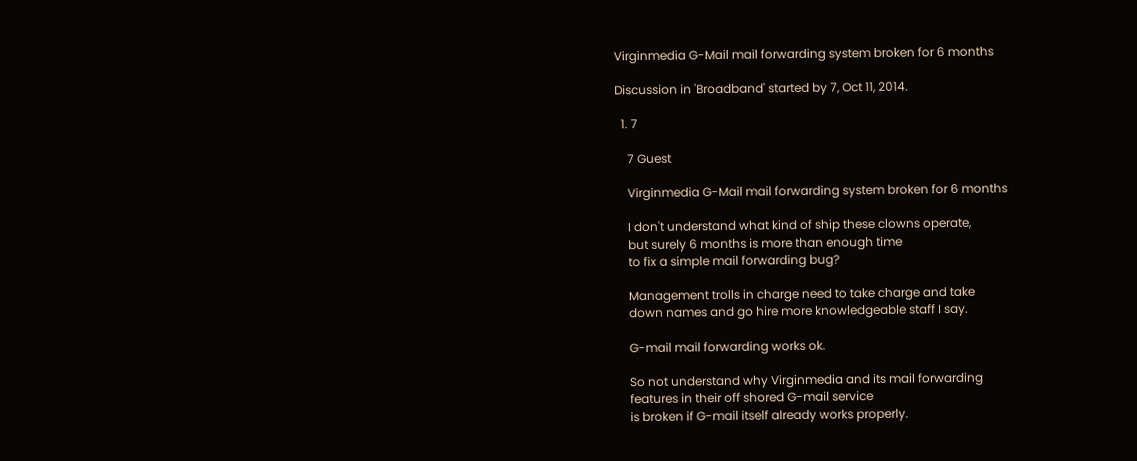Virginmedia G-Mail mail forwarding system broken for 6 months

Discussion in 'Broadband' started by 7, Oct 11, 2014.

  1. 7

    7 Guest

    Virginmedia G-Mail mail forwarding system broken for 6 months

    I don't understand what kind of ship these clowns operate,
    but surely 6 months is more than enough time
    to fix a simple mail forwarding bug?

    Management trolls in charge need to take charge and take
    down names and go hire more knowledgeable staff I say.

    G-mail mail forwarding works ok.

    So not understand why Virginmedia and its mail forwarding
    features in their off shored G-mail service
    is broken if G-mail itself already works properly.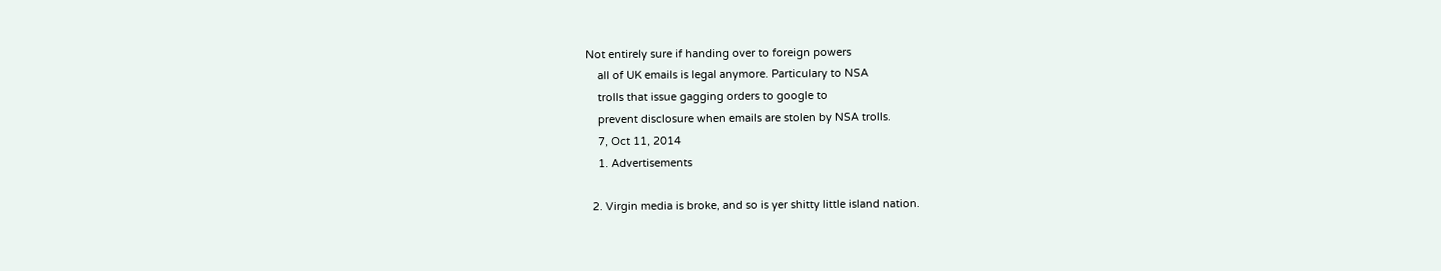Not entirely sure if handing over to foreign powers
    all of UK emails is legal anymore. Particulary to NSA
    trolls that issue gagging orders to google to
    prevent disclosure when emails are stolen by NSA trolls.
    7, Oct 11, 2014
    1. Advertisements

  2. Virgin media is broke, and so is yer shitty little island nation.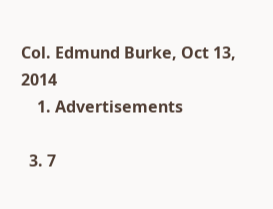Col. Edmund Burke, Oct 13, 2014
    1. Advertisements

  3. 7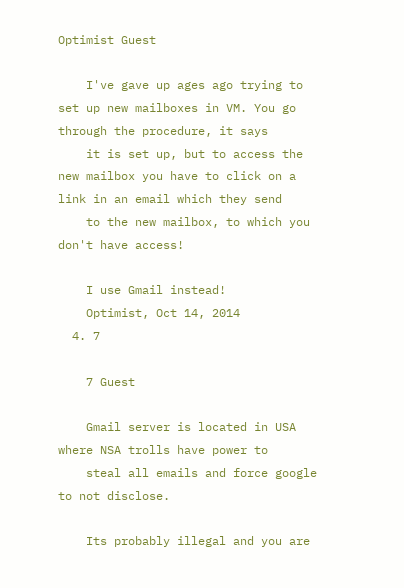Optimist Guest

    I've gave up ages ago trying to set up new mailboxes in VM. You go through the procedure, it says
    it is set up, but to access the new mailbox you have to click on a link in an email which they send
    to the new mailbox, to which you don't have access!

    I use Gmail instead!
    Optimist, Oct 14, 2014
  4. 7

    7 Guest

    Gmail server is located in USA where NSA trolls have power to
    steal all emails and force google to not disclose.

    Its probably illegal and you are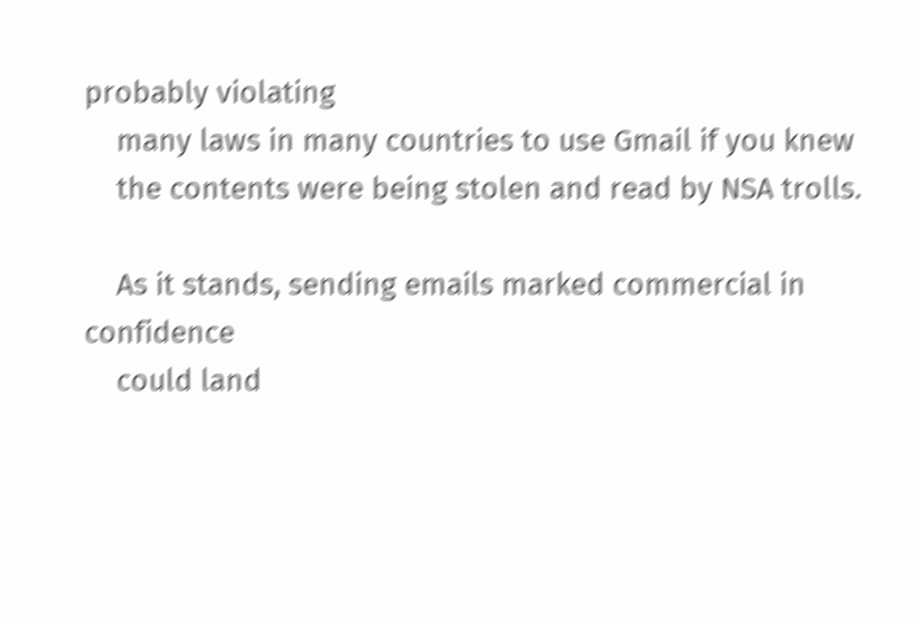probably violating
    many laws in many countries to use Gmail if you knew
    the contents were being stolen and read by NSA trolls.

    As it stands, sending emails marked commercial in confidence
    could land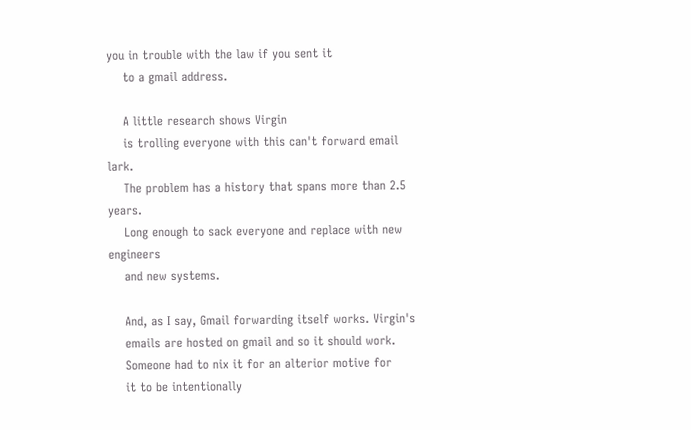you in trouble with the law if you sent it
    to a gmail address.

    A little research shows Virgin
    is trolling everyone with this can't forward email lark.
    The problem has a history that spans more than 2.5 years.
    Long enough to sack everyone and replace with new engineers
    and new systems.

    And, as I say, Gmail forwarding itself works. Virgin's
    emails are hosted on gmail and so it should work.
    Someone had to nix it for an alterior motive for
    it to be intentionally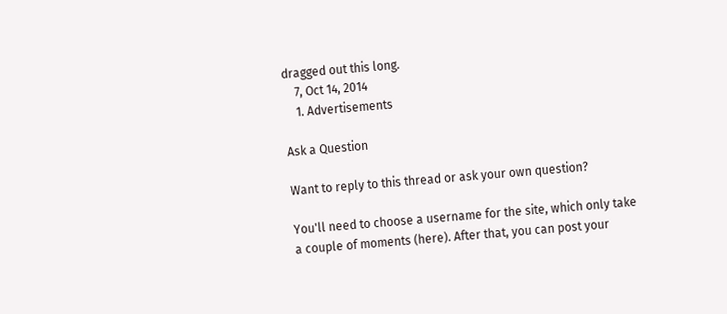dragged out this long.
    7, Oct 14, 2014
    1. Advertisements

Ask a Question

Want to reply to this thread or ask your own question?

You'll need to choose a username for the site, which only take a couple of moments (here). After that, you can post your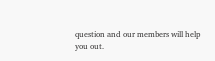question and our members will help you out.